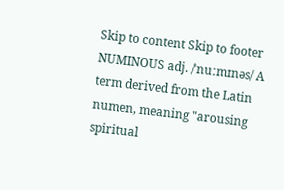Skip to content Skip to footer
NUMINOUS adj. /ˈnuːmɪnəs/ A term derived from the Latin numen, meaning "arousing spiritual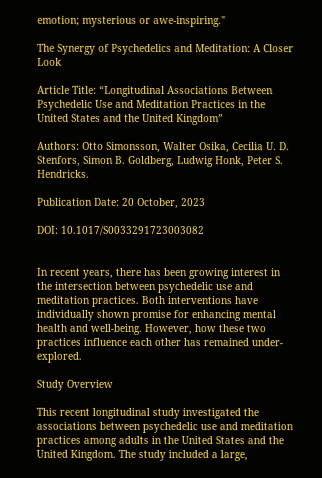emotion; mysterious or awe-inspiring."

The Synergy of Psychedelics and Meditation: A Closer Look

Article Title: “Longitudinal Associations Between Psychedelic Use and Meditation Practices in the United States and the United Kingdom”

Authors: Otto Simonsson, Walter Osika, Cecilia U. D. Stenfors, Simon B. Goldberg, Ludwig Honk, Peter S. Hendricks.

Publication Date: 20 October, 2023

DOI: 10.1017/S0033291723003082


In recent years, there has been growing interest in the intersection between psychedelic use and meditation practices. Both interventions have individually shown promise for enhancing mental health and well-being. However, how these two practices influence each other has remained under-explored.

Study Overview

This recent longitudinal study investigated the associations between psychedelic use and meditation practices among adults in the United States and the United Kingdom. The study included a large,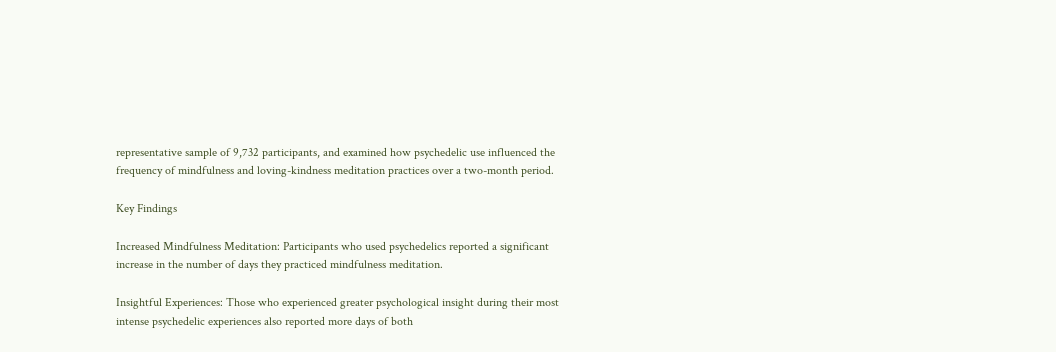representative sample of 9,732 participants, and examined how psychedelic use influenced the frequency of mindfulness and loving-kindness meditation practices over a two-month period.

Key Findings

Increased Mindfulness Meditation: Participants who used psychedelics reported a significant increase in the number of days they practiced mindfulness meditation.

Insightful Experiences: Those who experienced greater psychological insight during their most intense psychedelic experiences also reported more days of both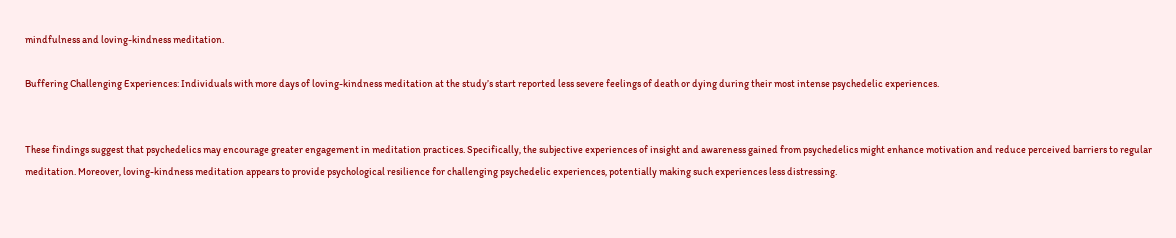mindfulness and loving-kindness meditation.

Buffering Challenging Experiences: Individuals with more days of loving-kindness meditation at the study’s start reported less severe feelings of death or dying during their most intense psychedelic experiences.


These findings suggest that psychedelics may encourage greater engagement in meditation practices. Specifically, the subjective experiences of insight and awareness gained from psychedelics might enhance motivation and reduce perceived barriers to regular meditation. Moreover, loving-kindness meditation appears to provide psychological resilience for challenging psychedelic experiences, potentially making such experiences less distressing.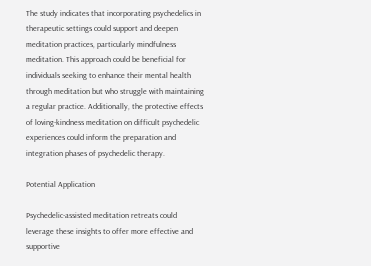The study indicates that incorporating psychedelics in therapeutic settings could support and deepen meditation practices, particularly mindfulness meditation. This approach could be beneficial for individuals seeking to enhance their mental health through meditation but who struggle with maintaining a regular practice. Additionally, the protective effects of loving-kindness meditation on difficult psychedelic experiences could inform the preparation and integration phases of psychedelic therapy.

Potential Application

Psychedelic-assisted meditation retreats could leverage these insights to offer more effective and supportive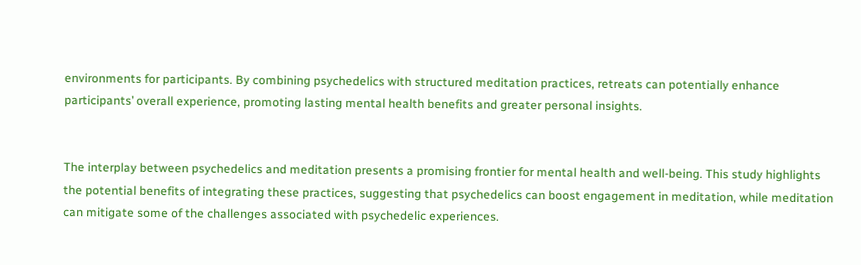environments for participants. By combining psychedelics with structured meditation practices, retreats can potentially enhance participants’ overall experience, promoting lasting mental health benefits and greater personal insights.


The interplay between psychedelics and meditation presents a promising frontier for mental health and well-being. This study highlights the potential benefits of integrating these practices, suggesting that psychedelics can boost engagement in meditation, while meditation can mitigate some of the challenges associated with psychedelic experiences.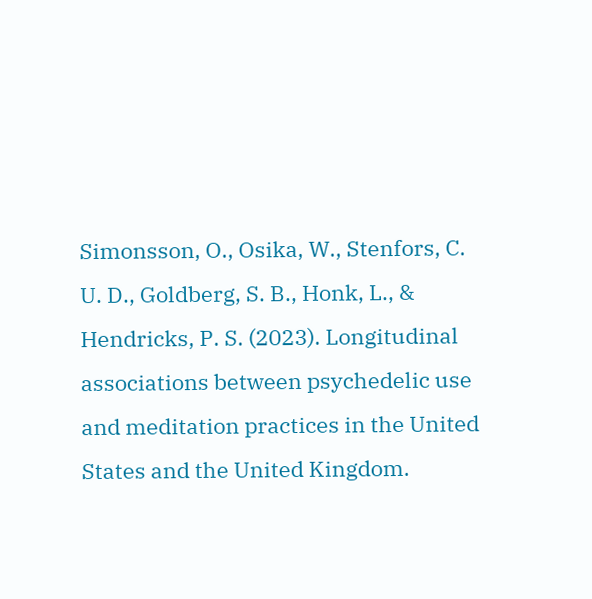Simonsson, O., Osika, W., Stenfors, C. U. D., Goldberg, S. B., Honk, L., & Hendricks, P. S. (2023). Longitudinal associations between psychedelic use and meditation practices in the United States and the United Kingdom.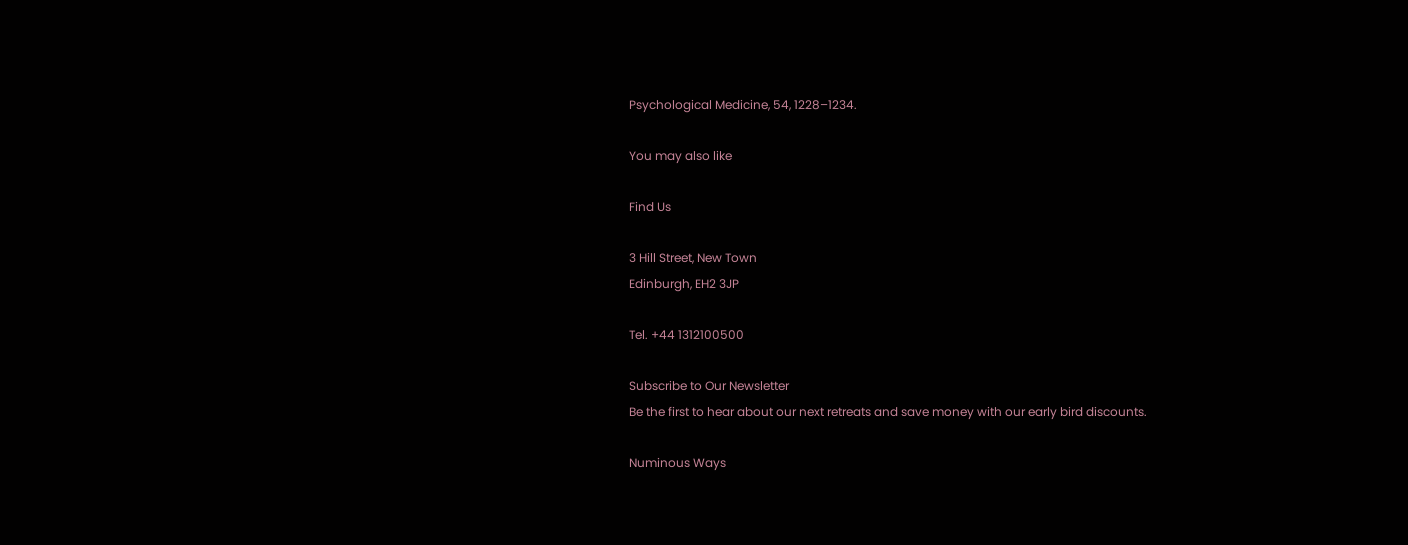Psychological Medicine, 54, 1228–1234.

You may also like

Find Us

3 Hill Street, New Town
Edinburgh, EH2 3JP

Tel. +44 1312100500

Subscribe to Our Newsletter
Be the first to hear about our next retreats and save money with our early bird discounts.

Numinous Ways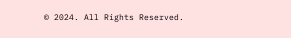© 2024. All Rights Reserved.